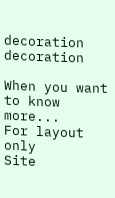decoration decoration

When you want to know more...
For layout only
Site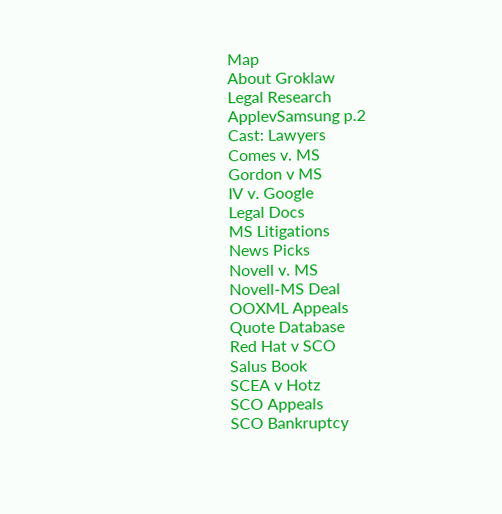Map
About Groklaw
Legal Research
ApplevSamsung p.2
Cast: Lawyers
Comes v. MS
Gordon v MS
IV v. Google
Legal Docs
MS Litigations
News Picks
Novell v. MS
Novell-MS Deal
OOXML Appeals
Quote Database
Red Hat v SCO
Salus Book
SCEA v Hotz
SCO Appeals
SCO Bankruptcy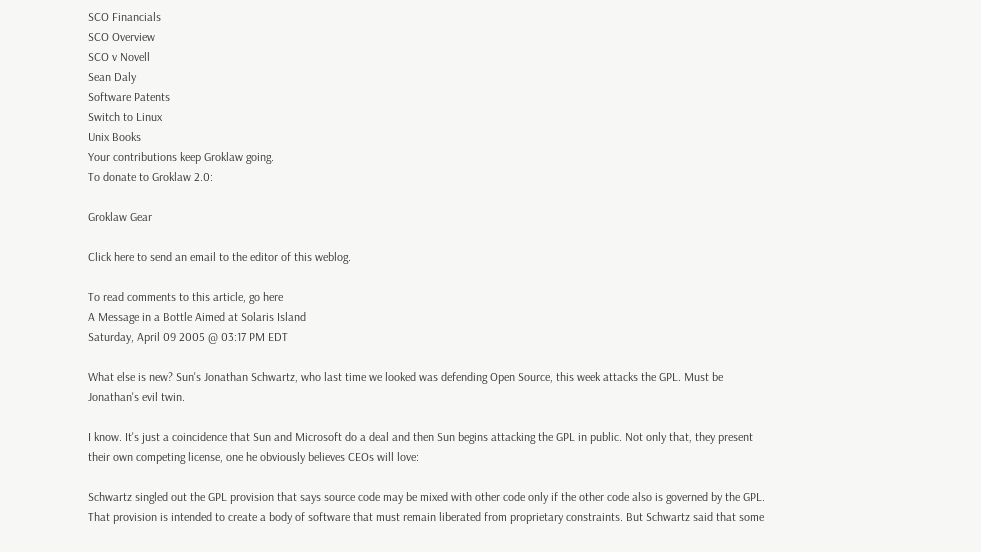SCO Financials
SCO Overview
SCO v Novell
Sean Daly
Software Patents
Switch to Linux
Unix Books
Your contributions keep Groklaw going.
To donate to Groklaw 2.0:

Groklaw Gear

Click here to send an email to the editor of this weblog.

To read comments to this article, go here
A Message in a Bottle Aimed at Solaris Island
Saturday, April 09 2005 @ 03:17 PM EDT

What else is new? Sun's Jonathan Schwartz, who last time we looked was defending Open Source, this week attacks the GPL. Must be Jonathan's evil twin.

I know. It's just a coincidence that Sun and Microsoft do a deal and then Sun begins attacking the GPL in public. Not only that, they present their own competing license, one he obviously believes CEOs will love:

Schwartz singled out the GPL provision that says source code may be mixed with other code only if the other code also is governed by the GPL. That provision is intended to create a body of software that must remain liberated from proprietary constraints. But Schwartz said that some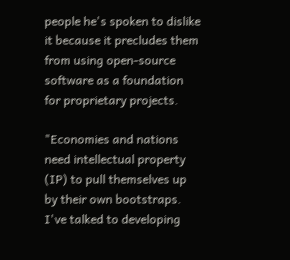people he's spoken to dislike it because it precludes them from using open-source software as a foundation for proprietary projects.

"Economies and nations need intellectual property (IP) to pull themselves up by their own bootstraps. I've talked to developing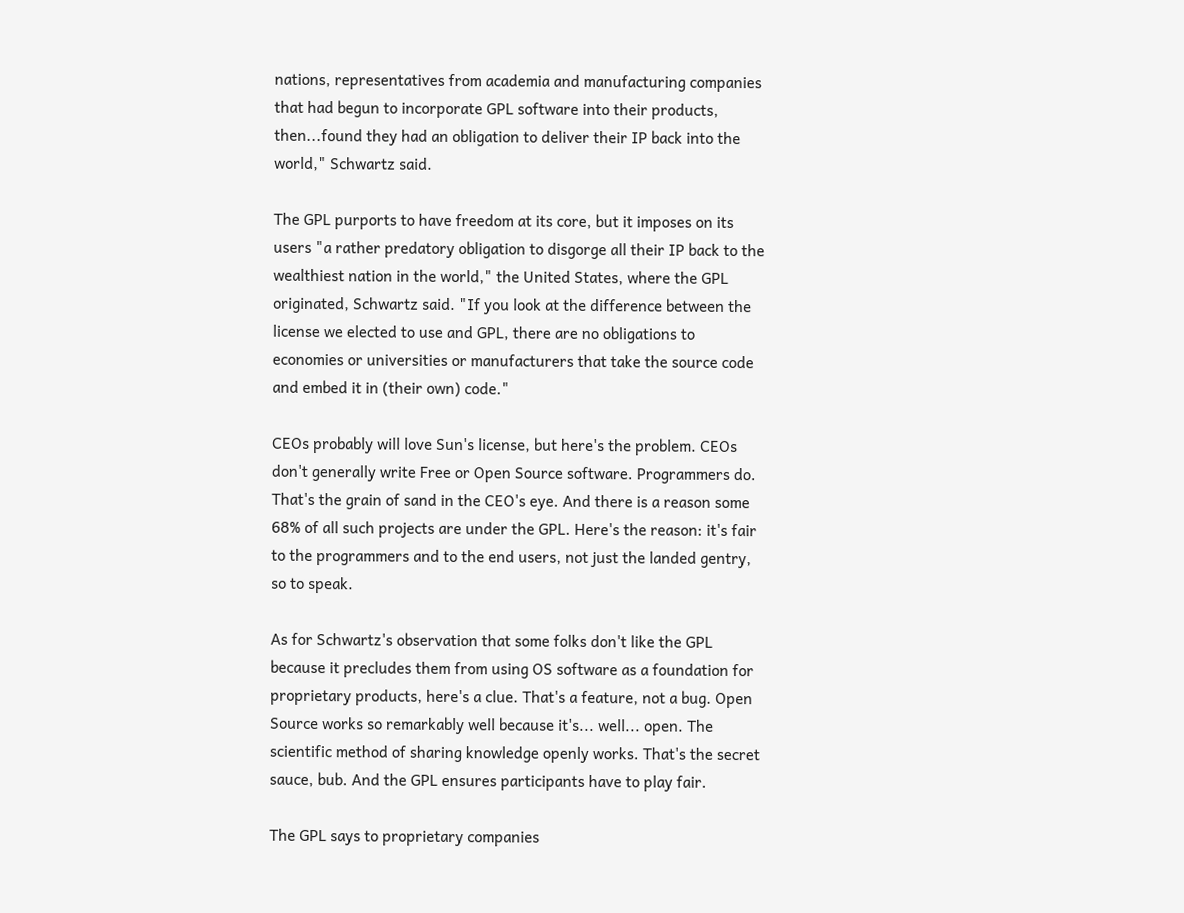nations, representatives from academia and manufacturing companies that had begun to incorporate GPL software into their products, then...found they had an obligation to deliver their IP back into the world," Schwartz said.

The GPL purports to have freedom at its core, but it imposes on its users "a rather predatory obligation to disgorge all their IP back to the wealthiest nation in the world," the United States, where the GPL originated, Schwartz said. "If you look at the difference between the license we elected to use and GPL, there are no obligations to economies or universities or manufacturers that take the source code and embed it in (their own) code."

CEOs probably will love Sun's license, but here's the problem. CEOs don't generally write Free or Open Source software. Programmers do. That's the grain of sand in the CEO's eye. And there is a reason some 68% of all such projects are under the GPL. Here's the reason: it's fair to the programmers and to the end users, not just the landed gentry, so to speak.

As for Schwartz's observation that some folks don't like the GPL because it precludes them from using OS software as a foundation for proprietary products, here's a clue. That's a feature, not a bug. Open Source works so remarkably well because it's... well... open. The scientific method of sharing knowledge openly works. That's the secret sauce, bub. And the GPL ensures participants have to play fair.

The GPL says to proprietary companies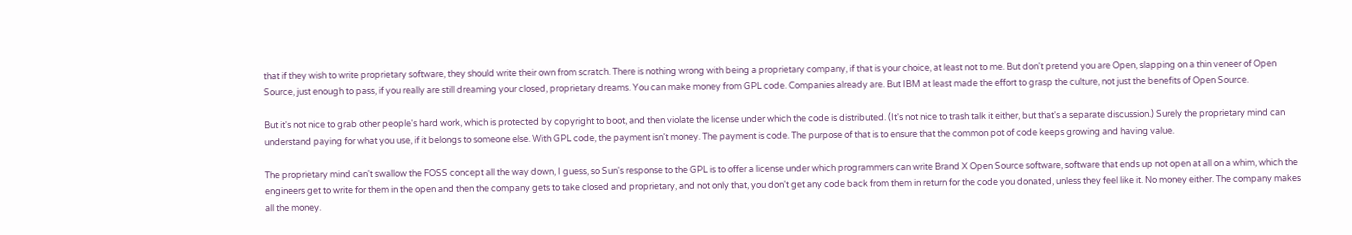that if they wish to write proprietary software, they should write their own from scratch. There is nothing wrong with being a proprietary company, if that is your choice, at least not to me. But don't pretend you are Open, slapping on a thin veneer of Open Source, just enough to pass, if you really are still dreaming your closed, proprietary dreams. You can make money from GPL code. Companies already are. But IBM at least made the effort to grasp the culture, not just the benefits of Open Source.

But it's not nice to grab other people's hard work, which is protected by copyright to boot, and then violate the license under which the code is distributed. (It's not nice to trash talk it either, but that's a separate discussion.) Surely the proprietary mind can understand paying for what you use, if it belongs to someone else. With GPL code, the payment isn't money. The payment is code. The purpose of that is to ensure that the common pot of code keeps growing and having value.

The proprietary mind can't swallow the FOSS concept all the way down, I guess, so Sun's response to the GPL is to offer a license under which programmers can write Brand X Open Source software, software that ends up not open at all on a whim, which the engineers get to write for them in the open and then the company gets to take closed and proprietary, and not only that, you don't get any code back from them in return for the code you donated, unless they feel like it. No money either. The company makes all the money.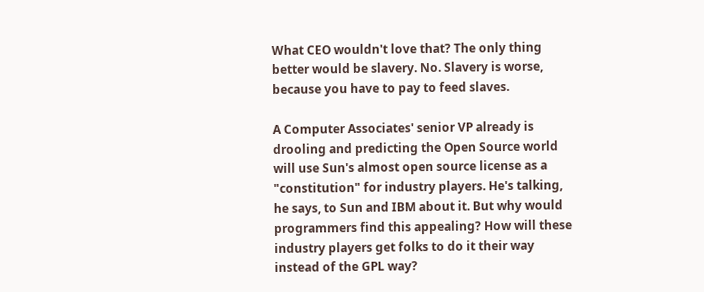What CEO wouldn't love that? The only thing better would be slavery. No. Slavery is worse, because you have to pay to feed slaves.

A Computer Associates' senior VP already is drooling and predicting the Open Source world will use Sun's almost open source license as a "constitution" for industry players. He's talking, he says, to Sun and IBM about it. But why would programmers find this appealing? How will these industry players get folks to do it their way instead of the GPL way?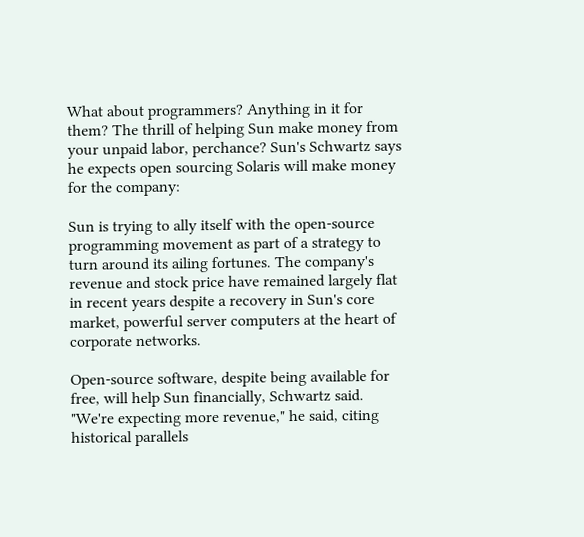What about programmers? Anything in it for them? The thrill of helping Sun make money from your unpaid labor, perchance? Sun's Schwartz says he expects open sourcing Solaris will make money for the company:

Sun is trying to ally itself with the open-source programming movement as part of a strategy to turn around its ailing fortunes. The company's revenue and stock price have remained largely flat in recent years despite a recovery in Sun's core market, powerful server computers at the heart of corporate networks.

Open-source software, despite being available for free, will help Sun financially, Schwartz said. "We're expecting more revenue," he said, citing historical parallels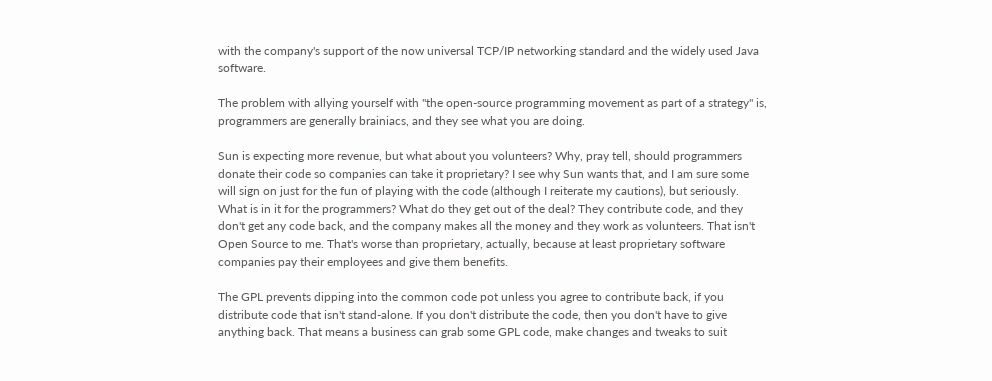with the company's support of the now universal TCP/IP networking standard and the widely used Java software.

The problem with allying yourself with "the open-source programming movement as part of a strategy" is, programmers are generally brainiacs, and they see what you are doing.

Sun is expecting more revenue, but what about you volunteers? Why, pray tell, should programmers donate their code so companies can take it proprietary? I see why Sun wants that, and I am sure some will sign on just for the fun of playing with the code (although I reiterate my cautions), but seriously. What is in it for the programmers? What do they get out of the deal? They contribute code, and they don't get any code back, and the company makes all the money and they work as volunteers. That isn't Open Source to me. That's worse than proprietary, actually, because at least proprietary software companies pay their employees and give them benefits.

The GPL prevents dipping into the common code pot unless you agree to contribute back, if you distribute code that isn't stand-alone. If you don't distribute the code, then you don't have to give anything back. That means a business can grab some GPL code, make changes and tweaks to suit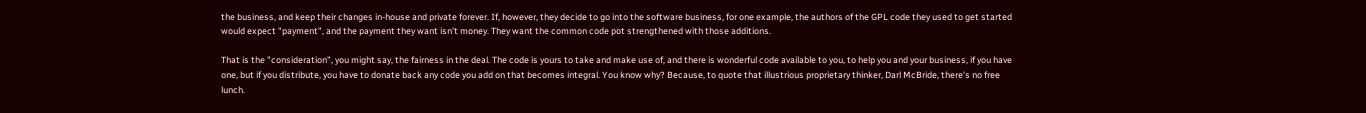the business, and keep their changes in-house and private forever. If, however, they decide to go into the software business, for one example, the authors of the GPL code they used to get started would expect "payment", and the payment they want isn't money. They want the common code pot strengthened with those additions.

That is the "consideration", you might say, the fairness in the deal. The code is yours to take and make use of, and there is wonderful code available to you, to help you and your business, if you have one, but if you distribute, you have to donate back any code you add on that becomes integral. You know why? Because, to quote that illustrious proprietary thinker, Darl McBride, there's no free lunch.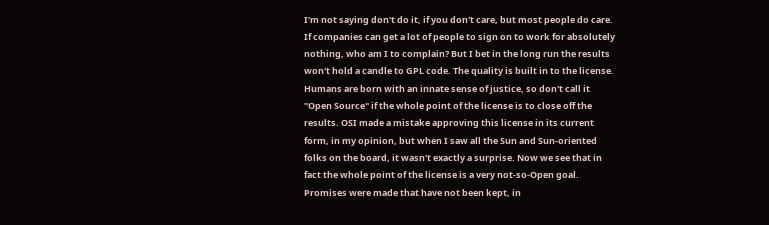I'm not saying don't do it, if you don't care, but most people do care. If companies can get a lot of people to sign on to work for absolutely nothing, who am I to complain? But I bet in the long run the results won't hold a candle to GPL code. The quality is built in to the license. Humans are born with an innate sense of justice, so don't call it "Open Source" if the whole point of the license is to close off the results. OSI made a mistake approving this license in its current form, in my opinion, but when I saw all the Sun and Sun-oriented folks on the board, it wasn't exactly a surprise. Now we see that in fact the whole point of the license is a very not-so-Open goal. Promises were made that have not been kept, in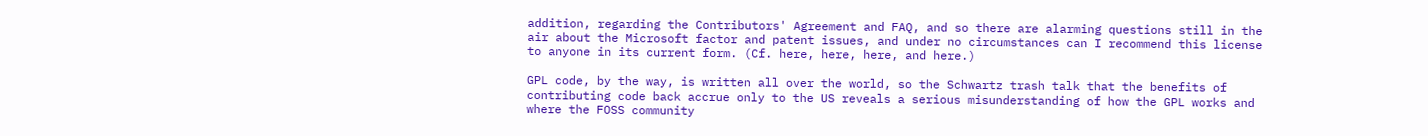addition, regarding the Contributors' Agreement and FAQ, and so there are alarming questions still in the air about the Microsoft factor and patent issues, and under no circumstances can I recommend this license to anyone in its current form. (Cf. here, here, here, and here.)

GPL code, by the way, is written all over the world, so the Schwartz trash talk that the benefits of contributing code back accrue only to the US reveals a serious misunderstanding of how the GPL works and where the FOSS community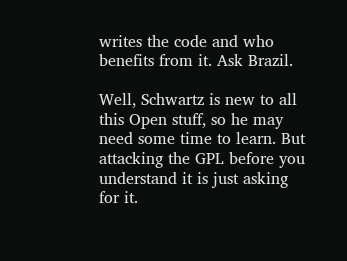writes the code and who benefits from it. Ask Brazil.

Well, Schwartz is new to all this Open stuff, so he may need some time to learn. But attacking the GPL before you understand it is just asking for it.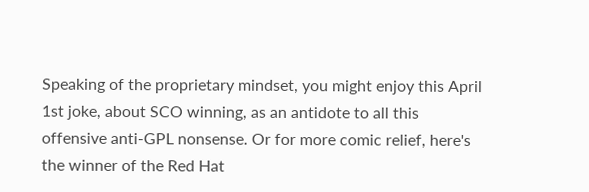Speaking of the proprietary mindset, you might enjoy this April 1st joke, about SCO winning, as an antidote to all this offensive anti-GPL nonsense. Or for more comic relief, here's the winner of the Red Hat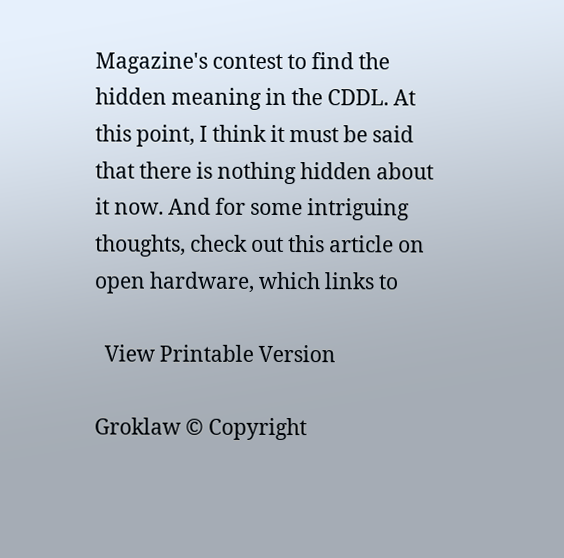Magazine's contest to find the hidden meaning in the CDDL. At this point, I think it must be said that there is nothing hidden about it now. And for some intriguing thoughts, check out this article on open hardware, which links to

  View Printable Version

Groklaw © Copyright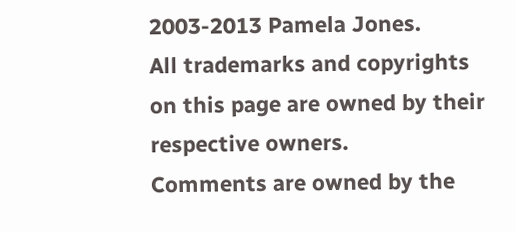2003-2013 Pamela Jones.
All trademarks and copyrights on this page are owned by their respective owners.
Comments are owned by the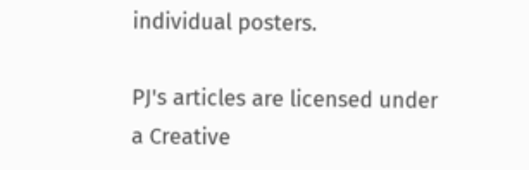individual posters.

PJ's articles are licensed under a Creative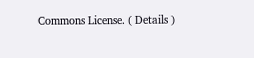Commons License. ( Details )